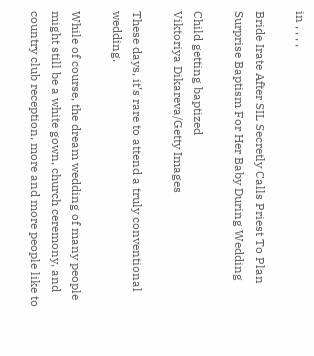in , , , ,

Bride Irate After SIL Secretly Calls Priest To Plan Surprise Baptism For Her Baby During Wedding

Child getting baptized
Viktoriya Dikareva/Getty Images

These days, it’s rare to attend a truly conventional wedding.

While of course, the dream wedding of many people might still be a white gown, church ceremony, and country club reception, more and more people like to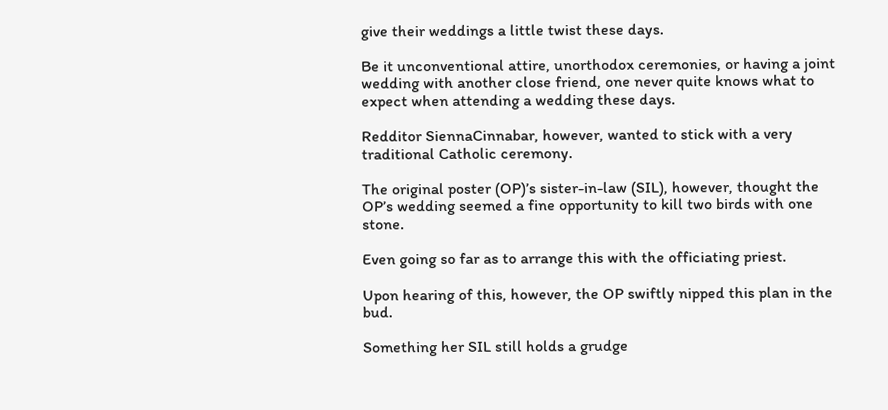give their weddings a little twist these days.

Be it unconventional attire, unorthodox ceremonies, or having a joint wedding with another close friend, one never quite knows what to expect when attending a wedding these days.

Redditor SiennaCinnabar, however, wanted to stick with a very traditional Catholic ceremony.

The original poster (OP)’s sister-in-law (SIL), however, thought the OP’s wedding seemed a fine opportunity to kill two birds with one stone.

Even going so far as to arrange this with the officiating priest.

Upon hearing of this, however, the OP swiftly nipped this plan in the bud.

Something her SIL still holds a grudge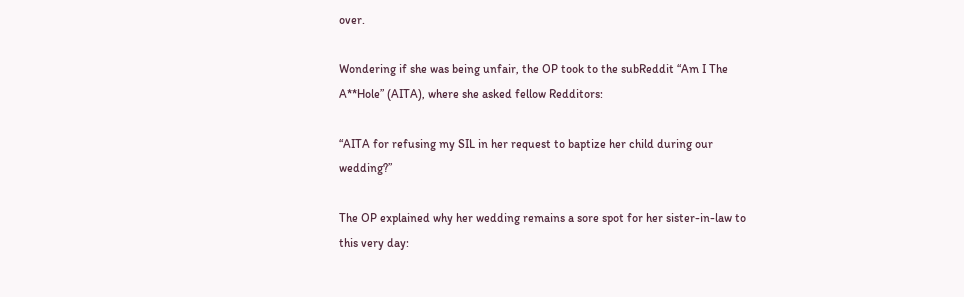over.

Wondering if she was being unfair, the OP took to the subReddit “Am I The A**Hole” (AITA), where she asked fellow Redditors:

“AITA for refusing my SIL in her request to baptize her child during our wedding?”

The OP explained why her wedding remains a sore spot for her sister-in-law to this very day: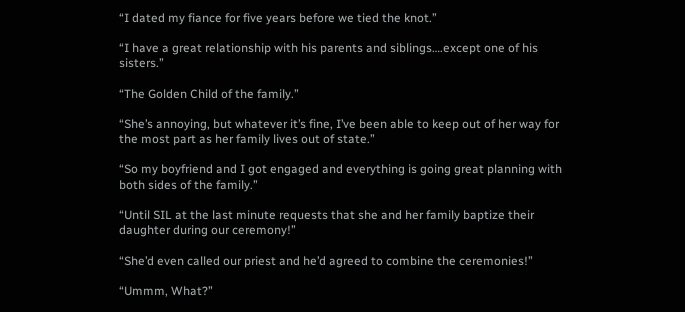“I dated my fiance for five years before we tied the knot.”

“I have a great relationship with his parents and siblings….except one of his sisters.”

“The Golden Child of the family.”

“She’s annoying, but whatever it’s fine, I’ve been able to keep out of her way for the most part as her family lives out of state.”

“So my boyfriend and I got engaged and everything is going great planning with both sides of the family.”

“Until SIL at the last minute requests that she and her family baptize their daughter during our ceremony!”

“She’d even called our priest and he’d agreed to combine the ceremonies!”

“Ummm, What?”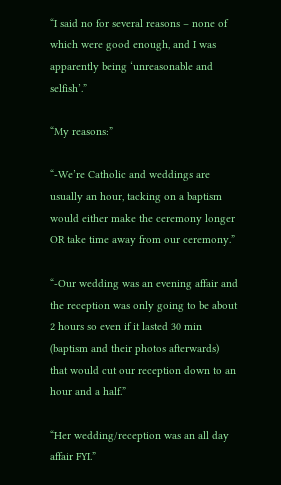“I said no for several reasons – none of which were good enough, and I was apparently being ‘unreasonable and selfish’.”

“My reasons:”

“-We’re Catholic and weddings are usually an hour, tacking on a baptism would either make the ceremony longer OR take time away from our ceremony.”

“-Our wedding was an evening affair and the reception was only going to be about 2 hours so even if it lasted 30 min (baptism and their photos afterwards) that would cut our reception down to an hour and a half.”

“Her wedding/reception was an all day affair FYI.”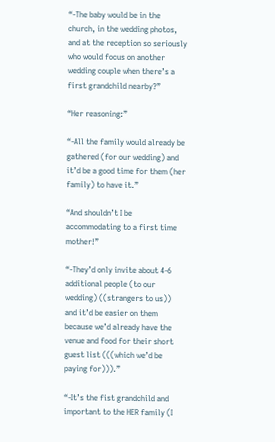“-The baby would be in the church, in the wedding photos, and at the reception so seriously who would focus on another wedding couple when there’s a first grandchild nearby?”

“Her reasoning:”

“-All the family would already be gathered (for our wedding) and it’d be a good time for them (her family) to have it.”

“And shouldn’t I be accommodating to a first time mother!”

“-They’d only invite about 4-6 additional people (to our wedding) ((strangers to us)) and it’d be easier on them because we’d already have the venue and food for their short guest list (((which we’d be paying for))).”

“-It’s the fist grandchild and important to the HER family (I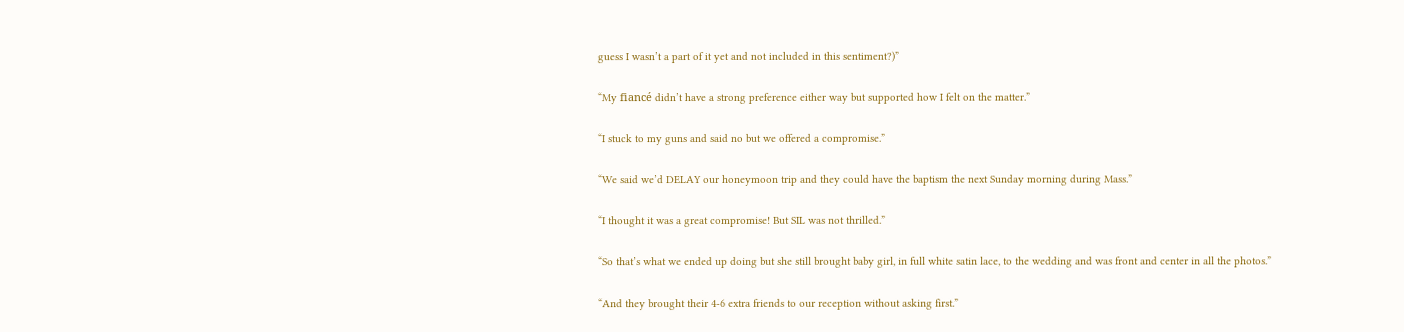guess I wasn’t a part of it yet and not included in this sentiment?)”

“My fiancé didn’t have a strong preference either way but supported how I felt on the matter.”

“I stuck to my guns and said no but we offered a compromise.”

“We said we’d DELAY our honeymoon trip and they could have the baptism the next Sunday morning during Mass.”

“I thought it was a great compromise! But SIL was not thrilled.”

“So that’s what we ended up doing but she still brought baby girl, in full white satin lace, to the wedding and was front and center in all the photos.”

“And they brought their 4-6 extra friends to our reception without asking first.”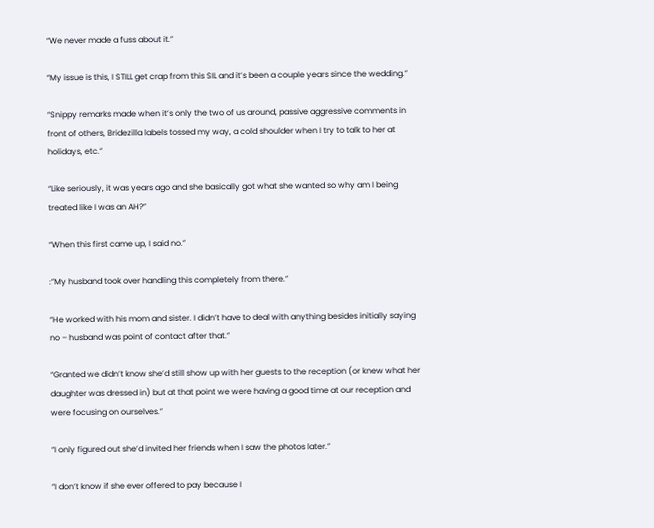“We never made a fuss about it.”

“My issue is this, I STILL get crap from this SIL and it’s been a couple years since the wedding.”

“Snippy remarks made when it’s only the two of us around, passive aggressive comments in front of others, Bridezilla labels tossed my way, a cold shoulder when I try to talk to her at holidays, etc.”

“Like seriously, it was years ago and she basically got what she wanted so why am I being treated like I was an AH?”

“When this first came up, I said no.”

:”My husband took over handling this completely from there.”

“He worked with his mom and sister. I didn’t have to deal with anything besides initially saying no – husband was point of contact after that.”

“Granted we didn’t know she’d still show up with her guests to the reception (or knew what her daughter was dressed in) but at that point we were having a good time at our reception and were focusing on ourselves.”

“I only figured out she’d invited her friends when I saw the photos later.”

“I don’t know if she ever offered to pay because I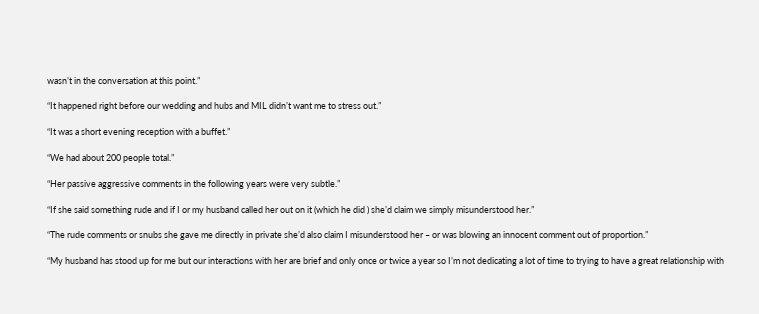wasn’t in the conversation at this point.”

“It happened right before our wedding and hubs and MIL didn’t want me to stress out.”

“It was a short evening reception with a buffet.”

“We had about 200 people total.”

“Her passive aggressive comments in the following years were very subtle.”

“If she said something rude and if I or my husband called her out on it (which he did ) she’d claim we simply misunderstood her.”

“The rude comments or snubs she gave me directly in private she’d also claim I misunderstood her – or was blowing an innocent comment out of proportion.”

“My husband has stood up for me but our interactions with her are brief and only once or twice a year so I’m not dedicating a lot of time to trying to have a great relationship with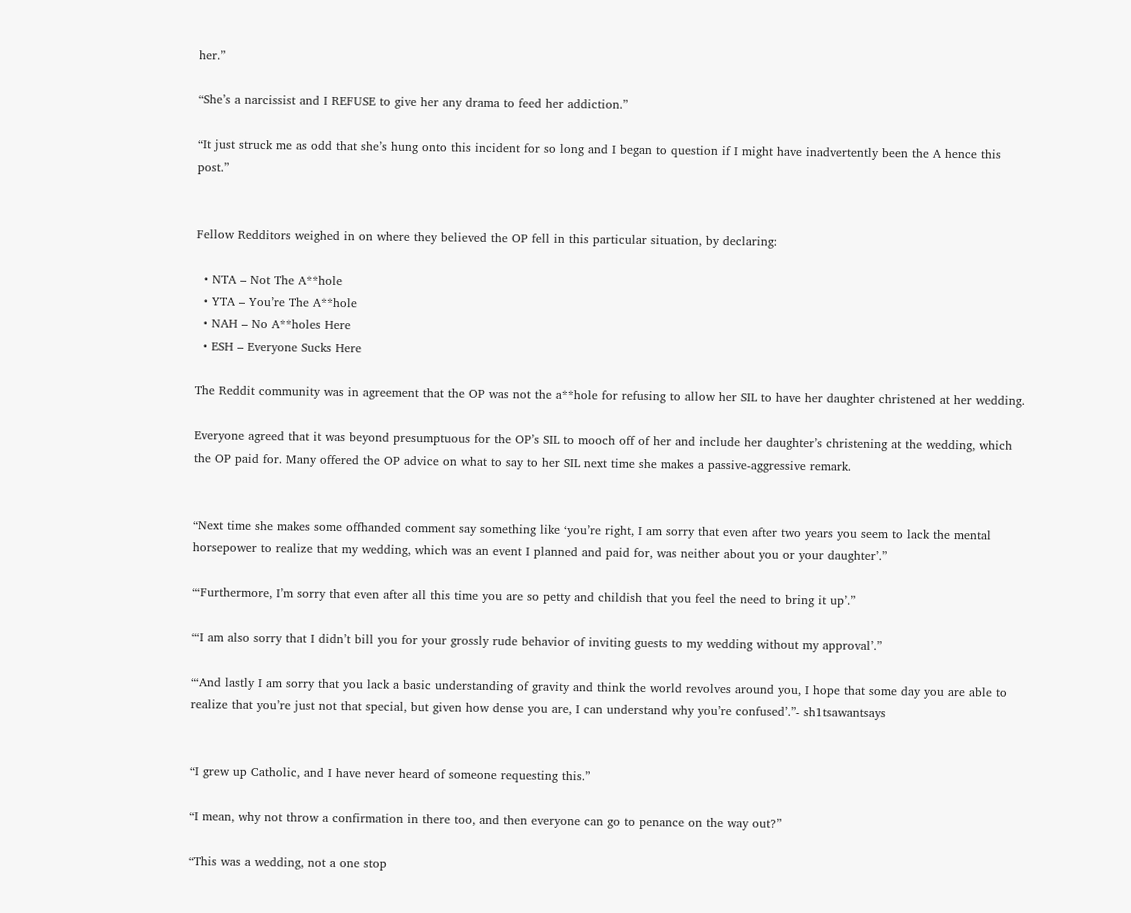her.”

“She’s a narcissist and I REFUSE to give her any drama to feed her addiction.”

“It just struck me as odd that she’s hung onto this incident for so long and I began to question if I might have inadvertently been the A hence this post.”


Fellow Redditors weighed in on where they believed the OP fell in this particular situation, by declaring:

  • NTA – Not The A**hole
  • YTA – You’re The A**hole
  • NAH – No A**holes Here
  • ESH – Everyone Sucks Here

The Reddit community was in agreement that the OP was not the a**hole for refusing to allow her SIL to have her daughter christened at her wedding.

Everyone agreed that it was beyond presumptuous for the OP’s SIL to mooch off of her and include her daughter’s christening at the wedding, which the OP paid for. Many offered the OP advice on what to say to her SIL next time she makes a passive-aggressive remark.


“Next time she makes some offhanded comment say something like ‘you’re right, I am sorry that even after two years you seem to lack the mental horsepower to realize that my wedding, which was an event I planned and paid for, was neither about you or your daughter’.”

“‘Furthermore, I’m sorry that even after all this time you are so petty and childish that you feel the need to bring it up’.”

“‘I am also sorry that I didn’t bill you for your grossly rude behavior of inviting guests to my wedding without my approval’.”

“‘And lastly I am sorry that you lack a basic understanding of gravity and think the world revolves around you, I hope that some day you are able to realize that you’re just not that special, but given how dense you are, I can understand why you’re confused’.”- sh1tsawantsays


“I grew up Catholic, and I have never heard of someone requesting this.”

“I mean, why not throw a confirmation in there too, and then everyone can go to penance on the way out?”

“This was a wedding, not a one stop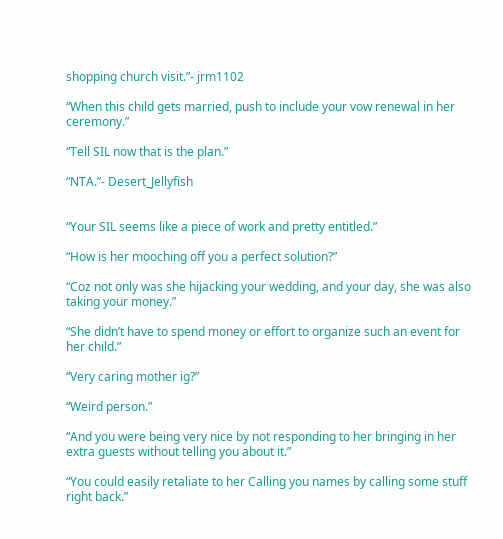shopping church visit.”- jrm1102

“When this child gets married, push to include your vow renewal in her ceremony.”

“Tell SIL now that is the plan.”

“NTA.”- Desert_Jellyfish


“Your SIL seems like a piece of work and pretty entitled.”

“How is her mooching off you a perfect solution?”

“Coz not only was she hijacking your wedding, and your day, she was also taking your money.”

“She didn’t have to spend money or effort to organize such an event for her child.”

“Very caring mother ig?”

“Weird person.”

“And you were being very nice by not responding to her bringing in her extra guests without telling you about it.”

“You could easily retaliate to her Calling you names by calling some stuff right back.”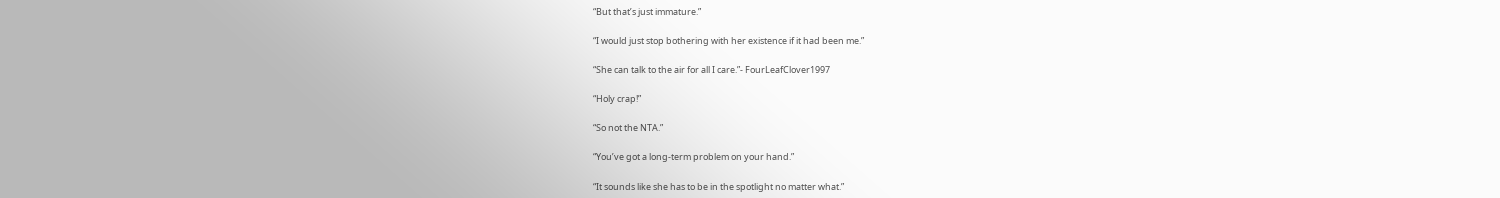“But that’s just immature.”

“I would just stop bothering with her existence if it had been me.”

“She can talk to the air for all I care.”- FourLeafClover1997

“Holy crap!”

“So not the NTA.”

“You’ve got a long-term problem on your hand.”

“It sounds like she has to be in the spotlight no matter what.”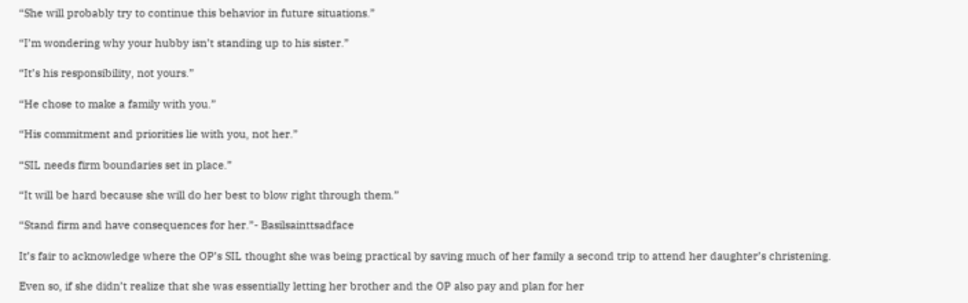“She will probably try to continue this behavior in future situations.”

“I’m wondering why your hubby isn’t standing up to his sister.”

“It’s his responsibility, not yours.”

“He chose to make a family with you.”

“His commitment and priorities lie with you, not her.”

“SIL needs firm boundaries set in place.”

“It will be hard because she will do her best to blow right through them.”

“Stand firm and have consequences for her.”- Basilsainttsadface

It’s fair to acknowledge where the OP’s SIL thought she was being practical by saving much of her family a second trip to attend her daughter’s christening.

Even so, if she didn’t realize that she was essentially letting her brother and the OP also pay and plan for her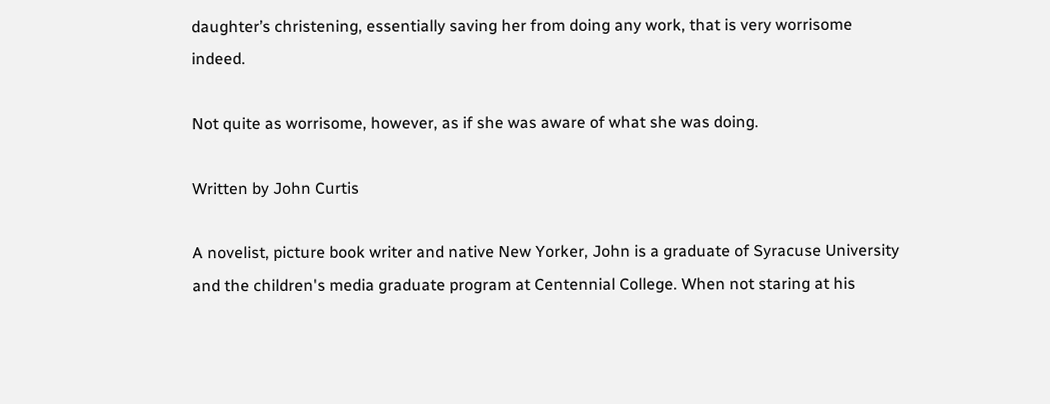daughter’s christening, essentially saving her from doing any work, that is very worrisome indeed.

Not quite as worrisome, however, as if she was aware of what she was doing.

Written by John Curtis

A novelist, picture book writer and native New Yorker, John is a graduate of Syracuse University and the children's media graduate program at Centennial College. When not staring at his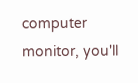computer monitor, you'll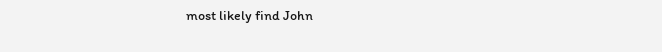most likely find John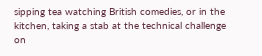sipping tea watching British comedies, or in the kitchen, taking a stab at the technical challenge on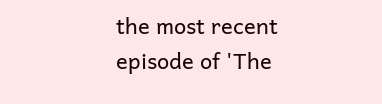the most recent episode of 'The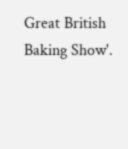Great British Baking Show'.